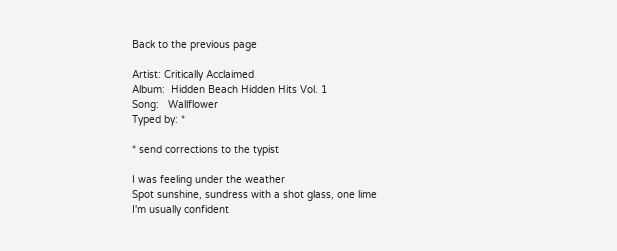Back to the previous page

Artist: Critically Acclaimed
Album:  Hidden Beach Hidden Hits Vol. 1
Song:   Wallflower
Typed by: *

* send corrections to the typist

I was feeling under the weather
Spot sunshine, sundress with a shot glass, one lime
I'm usually confident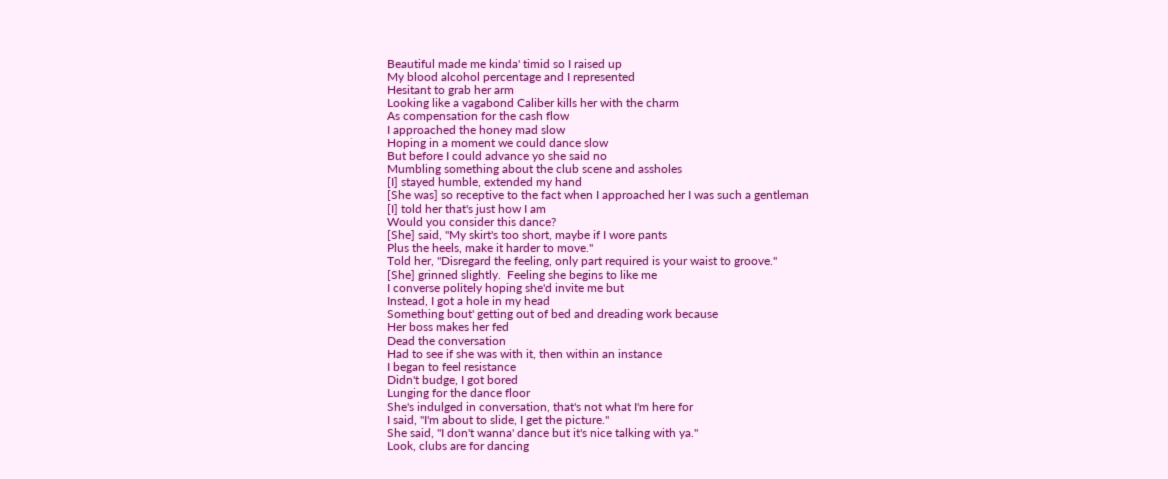Beautiful made me kinda' timid so I raised up
My blood alcohol percentage and I represented
Hesitant to grab her arm
Looking like a vagabond Caliber kills her with the charm
As compensation for the cash flow
I approached the honey mad slow
Hoping in a moment we could dance slow
But before I could advance yo she said no
Mumbling something about the club scene and assholes
[I] stayed humble, extended my hand
[She was] so receptive to the fact when I approached her I was such a gentleman
[I] told her that's just how I am
Would you consider this dance?
[She] said, "My skirt's too short, maybe if I wore pants
Plus the heels, make it harder to move."
Told her, "Disregard the feeling, only part required is your waist to groove."
[She] grinned slightly.  Feeling she begins to like me
I converse politely hoping she'd invite me but
Instead, I got a hole in my head
Something bout' getting out of bed and dreading work because
Her boss makes her fed
Dead the conversation
Had to see if she was with it, then within an instance
I began to feel resistance
Didn't budge, I got bored
Lunging for the dance floor
She's indulged in conversation, that's not what I'm here for
I said, "I'm about to slide, I get the picture."
She said, "I don't wanna' dance but it's nice talking with ya."
Look, clubs are for dancing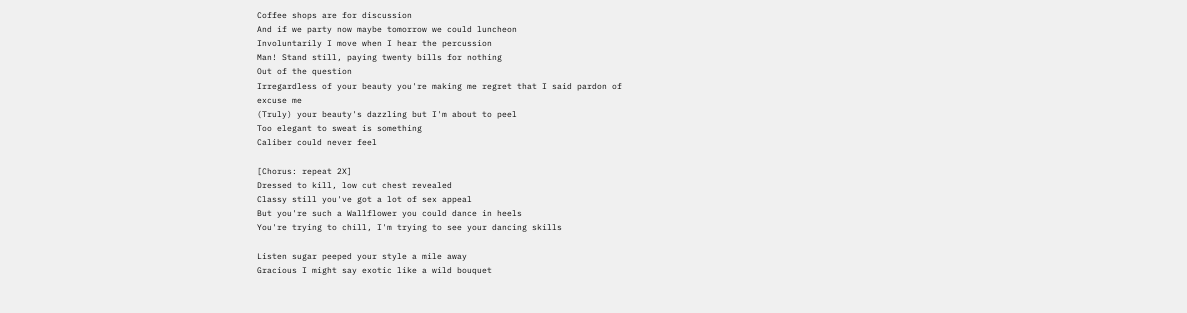Coffee shops are for discussion
And if we party now maybe tomorrow we could luncheon
Involuntarily I move when I hear the percussion
Man! Stand still, paying twenty bills for nothing
Out of the question
Irregardless of your beauty you're making me regret that I said pardon of
excuse me
(Truly) your beauty's dazzling but I'm about to peel
Too elegant to sweat is something
Caliber could never feel

[Chorus: repeat 2X]
Dressed to kill, low cut chest revealed
Classy still you've got a lot of sex appeal
But you're such a Wallflower you could dance in heels
You're trying to chill, I'm trying to see your dancing skills

Listen sugar peeped your style a mile away
Gracious I might say exotic like a wild bouquet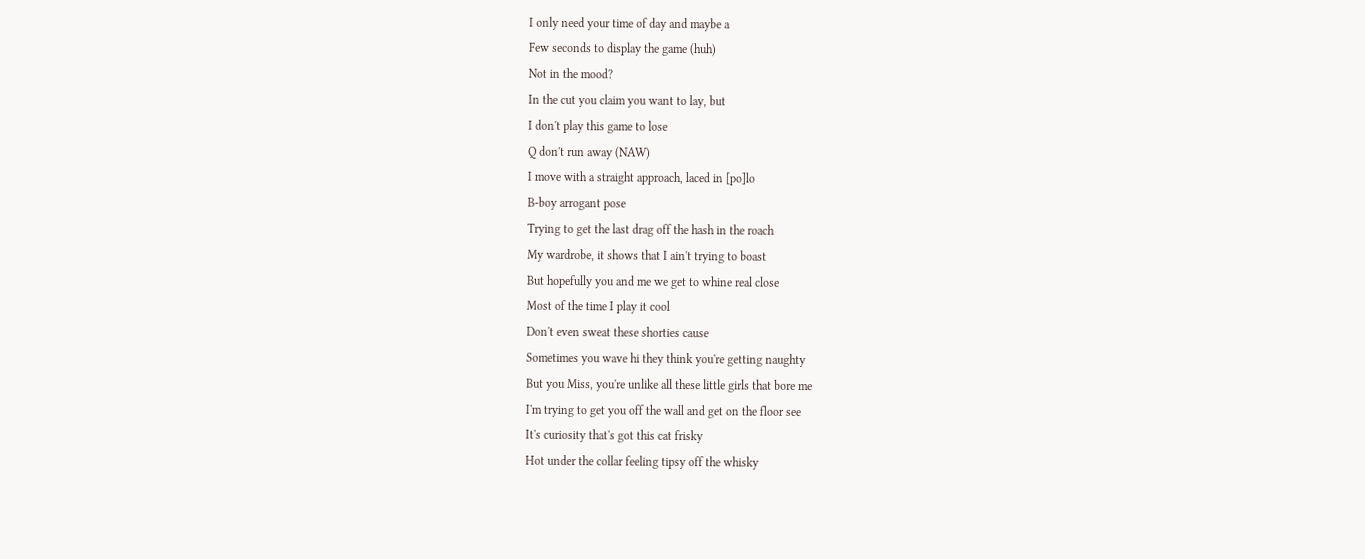I only need your time of day and maybe a
Few seconds to display the game (huh)
Not in the mood?
In the cut you claim you want to lay, but
I don't play this game to lose
Q don't run away (NAW)
I move with a straight approach, laced in [po]lo
B-boy arrogant pose
Trying to get the last drag off the hash in the roach
My wardrobe, it shows that I ain't trying to boast
But hopefully you and me we get to whine real close
Most of the time I play it cool
Don't even sweat these shorties cause
Sometimes you wave hi they think you're getting naughty
But you Miss, you're unlike all these little girls that bore me
I'm trying to get you off the wall and get on the floor see
It's curiosity that's got this cat frisky
Hot under the collar feeling tipsy off the whisky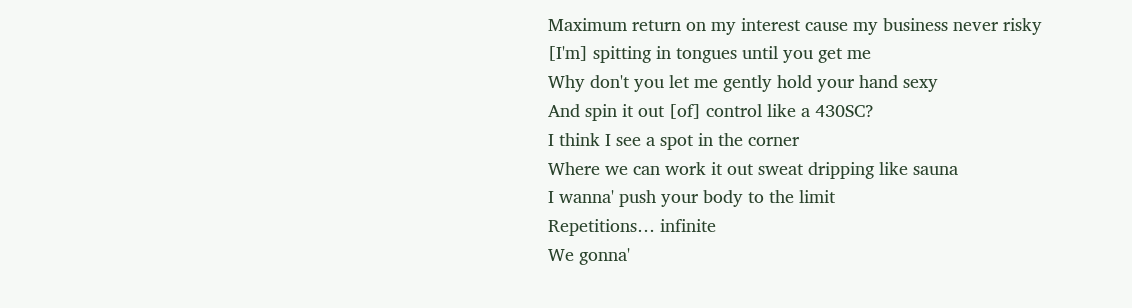Maximum return on my interest cause my business never risky
[I'm] spitting in tongues until you get me
Why don't you let me gently hold your hand sexy
And spin it out [of] control like a 430SC?
I think I see a spot in the corner
Where we can work it out sweat dripping like sauna
I wanna' push your body to the limit
Repetitions… infinite
We gonna'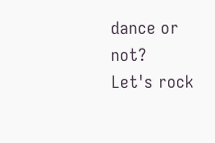dance or not?
Let's rock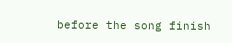before the song finish